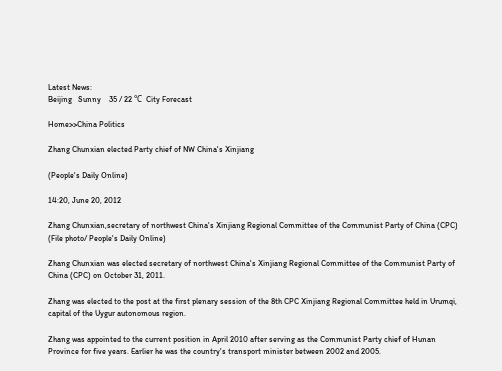Latest News:
Beijing   Sunny    35 / 22 ℃  City Forecast

Home>>China Politics

Zhang Chunxian elected Party chief of NW China's Xinjiang

(People's Daily Online)

14:20, June 20, 2012

Zhang Chunxian,secretary of northwest China's Xinjiang Regional Committee of the Communist Party of China (CPC) (File photo/ People's Daily Online)

Zhang Chunxian was elected secretary of northwest China's Xinjiang Regional Committee of the Communist Party of China (CPC) on October 31, 2011.

Zhang was elected to the post at the first plenary session of the 8th CPC Xinjiang Regional Committee held in Urumqi, capital of the Uygur autonomous region.

Zhang was appointed to the current position in April 2010 after serving as the Communist Party chief of Hunan Province for five years. Earlier he was the country's transport minister between 2002 and 2005.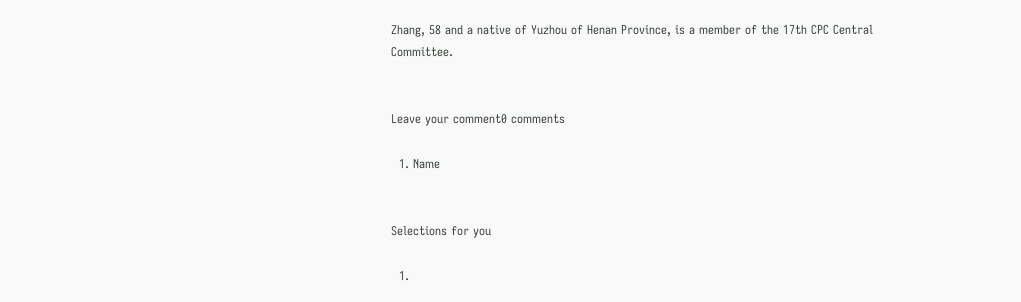Zhang, 58 and a native of Yuzhou of Henan Province, is a member of the 17th CPC Central Committee.


Leave your comment0 comments

  1. Name


Selections for you

  1.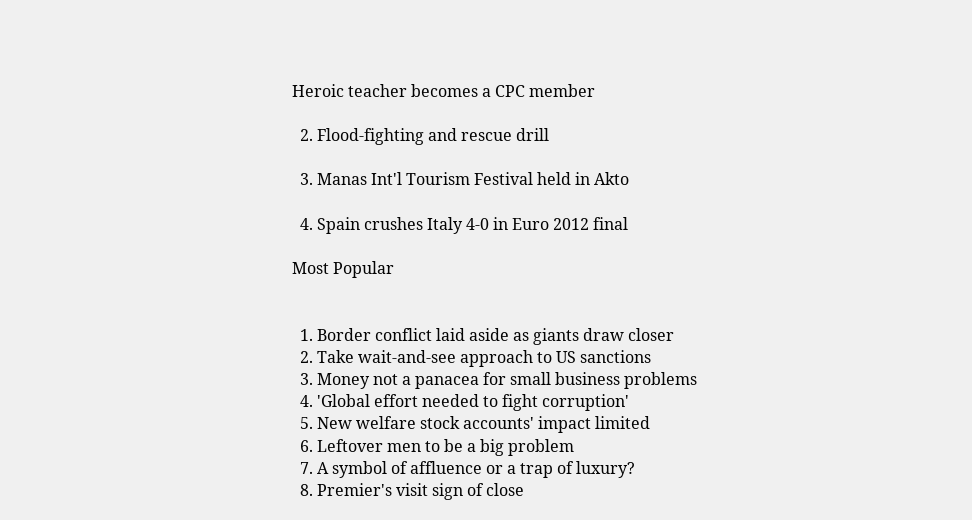Heroic teacher becomes a CPC member

  2. Flood-fighting and rescue drill

  3. Manas Int'l Tourism Festival held in Akto

  4. Spain crushes Italy 4-0 in Euro 2012 final

Most Popular


  1. Border conflict laid aside as giants draw closer
  2. Take wait-and-see approach to US sanctions
  3. Money not a panacea for small business problems
  4. 'Global effort needed to fight corruption'
  5. New welfare stock accounts' impact limited
  6. Leftover men to be a big problem
  7. A symbol of affluence or a trap of luxury?
  8. Premier's visit sign of close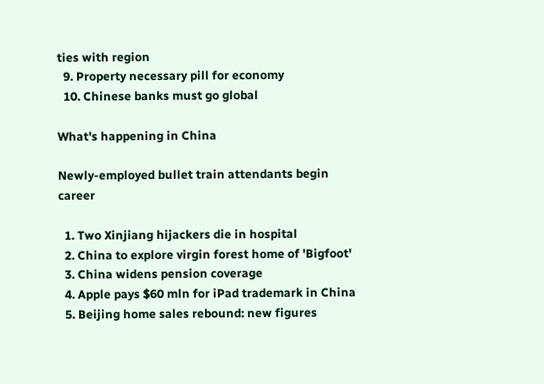ties with region
  9. Property necessary pill for economy
  10. Chinese banks must go global

What's happening in China

Newly-employed bullet train attendants begin career

  1. Two Xinjiang hijackers die in hospital
  2. China to explore virgin forest home of 'Bigfoot'
  3. China widens pension coverage
  4. Apple pays $60 mln for iPad trademark in China
  5. Beijing home sales rebound: new figures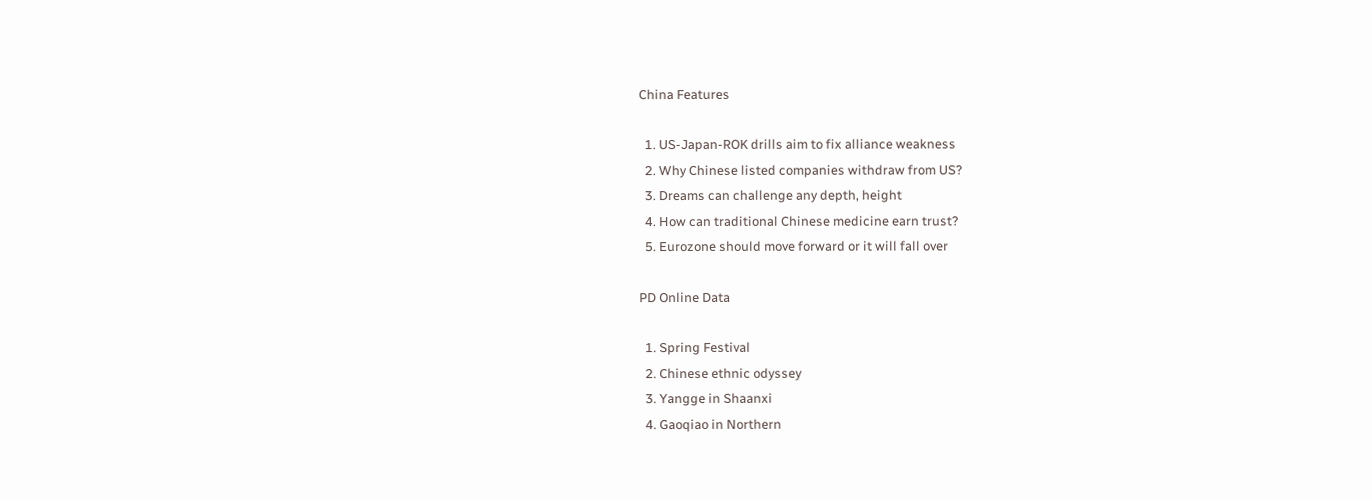China Features

  1. US-Japan-ROK drills aim to fix alliance weakness
  2. Why Chinese listed companies withdraw from US?
  3. Dreams can challenge any depth, height
  4. How can traditional Chinese medicine earn trust?
  5. Eurozone should move forward or it will fall over

PD Online Data

  1. Spring Festival
  2. Chinese ethnic odyssey
  3. Yangge in Shaanxi
  4. Gaoqiao in Northern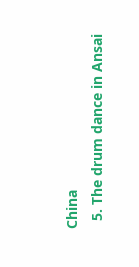China
  5. The drum dance in Ansai